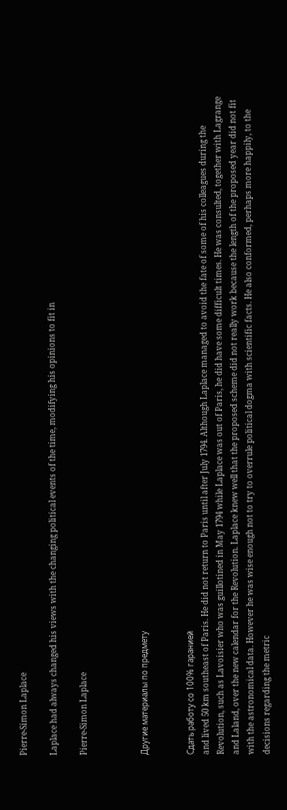Pierre-Simon Laplace

Laplace had always changed his views with the changing political events of the time, modifying his opinions to fit in

Pierre-Simon Laplace



Другие материалы по предмету


Сдать работу со 100% гаранией
and lived 50 km southeast of Paris. He did not return to Paris until after July 1794. Although Laplace managed to avoid the fate of some of his colleagues during the Revolution, such as Lavoisier who was guillotined in May 1794 while Laplace was out of Paris, he did have some difficult times. He was consulted, together with Lagrange and Laland, over the new calendar for the Revolution. Laplace knew well that the proposed scheme did not really work because the length of the proposed year did not fit with the astronomical data. However he was wise enough not to try to overrule political dogma with scientific facts. He also conformed, perhaps more happily, to the decisions regarding the metric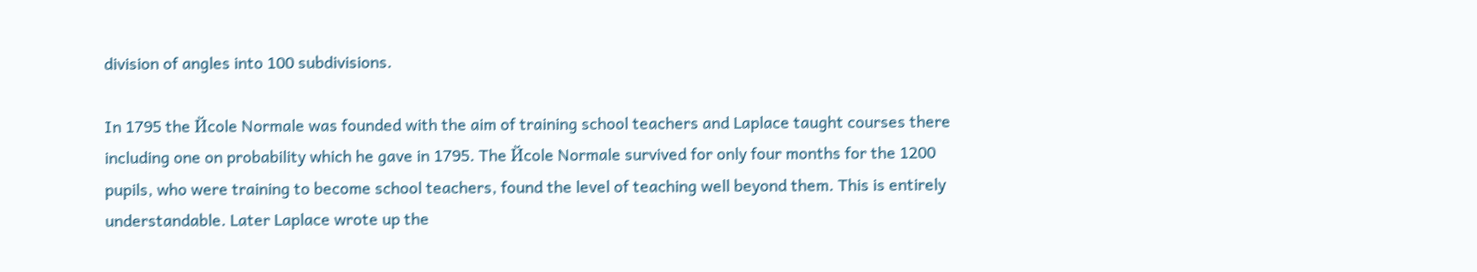division of angles into 100 subdivisions.

In 1795 the Йcole Normale was founded with the aim of training school teachers and Laplace taught courses there including one on probability which he gave in 1795. The Йcole Normale survived for only four months for the 1200 pupils, who were training to become school teachers, found the level of teaching well beyond them. This is entirely understandable. Later Laplace wrote up the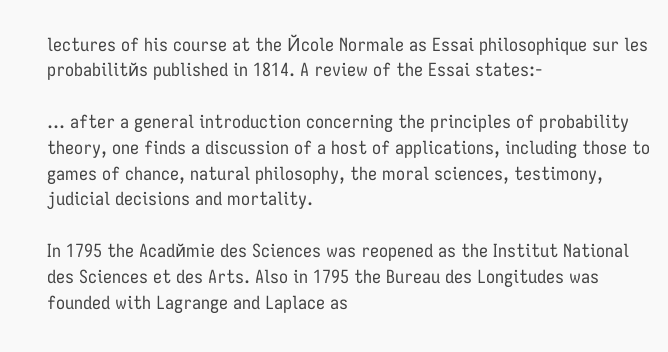lectures of his course at the Йcole Normale as Essai philosophique sur les probabilitйs published in 1814. A review of the Essai states:-

... after a general introduction concerning the principles of probability theory, one finds a discussion of a host of applications, including those to games of chance, natural philosophy, the moral sciences, testimony, judicial decisions and mortality.

In 1795 the Acadйmie des Sciences was reopened as the Institut National des Sciences et des Arts. Also in 1795 the Bureau des Longitudes was founded with Lagrange and Laplace as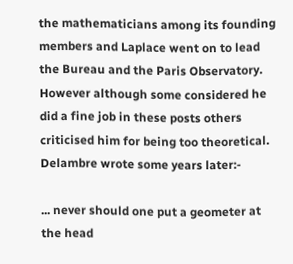the mathematicians among its founding members and Laplace went on to lead the Bureau and the Paris Observatory. However although some considered he did a fine job in these posts others criticised him for being too theoretical. Delambre wrote some years later:-

... never should one put a geometer at the head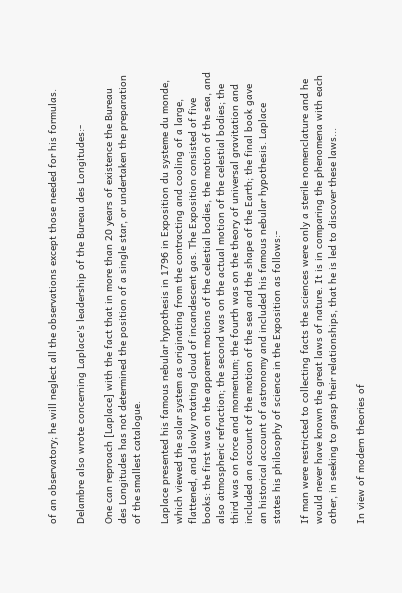of an observatory; he will neglect all the observations except those needed for his formulas.

Delambre also wrote concerning Laplace's leadership of the Bureau des Longitudes:-

One can reproach [Laplace] with the fact that in more than 20 years of existence the Bureau des Longitudes has not determined the position of a single star, or undertaken the preparation of the smallest catalogue.

Laplace presented his famous nebular hypothesis in 1796 in Exposition du systeme du monde, which viewed the solar system as originating from the contracting and cooling of a large, flattened, and slowly rotating cloud of incandescent gas. The Exposition consisted of five books: the first was on the apparent motions of the celestial bodies, the motion of the sea, and also atmospheric refraction; the second was on the actual motion of the celestial bodies; the third was on force and momentum; the fourth was on the theory of universal gravitation and included an account of the motion of the sea and the shape of the Earth; the final book gave an historical account of astronomy and included his famous nebular hypothesis. Laplace states his philosophy of science in the Exposition as follows:-

If man were restricted to collecting facts the sciences were only a sterile nomenclature and he would never have known the great laws of nature. It is in comparing the phenomena with each other, in seeking to grasp their relationships, that he is led to discover these laws...

In view of modern theories of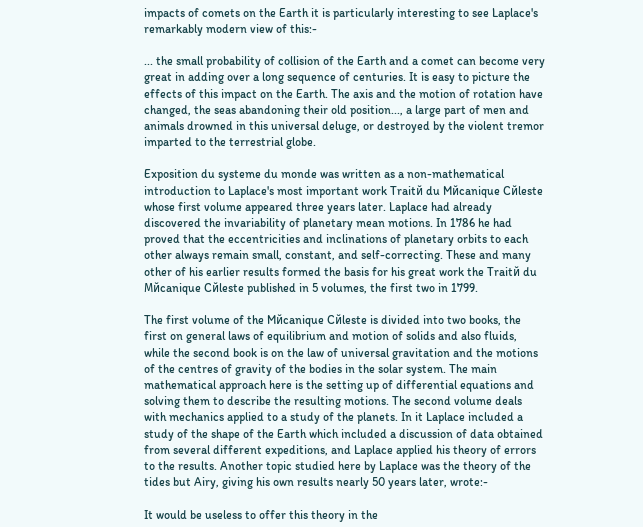impacts of comets on the Earth it is particularly interesting to see Laplace's remarkably modern view of this:-

... the small probability of collision of the Earth and a comet can become very great in adding over a long sequence of centuries. It is easy to picture the effects of this impact on the Earth. The axis and the motion of rotation have changed, the seas abandoning their old position..., a large part of men and animals drowned in this universal deluge, or destroyed by the violent tremor imparted to the terrestrial globe.

Exposition du systeme du monde was written as a non-mathematical introduction to Laplace's most important work Traitй du Mйcanique Cйleste whose first volume appeared three years later. Laplace had already discovered the invariability of planetary mean motions. In 1786 he had proved that the eccentricities and inclinations of planetary orbits to each other always remain small, constant, and self-correcting. These and many other of his earlier results formed the basis for his great work the Traitй du Mйcanique Cйleste published in 5 volumes, the first two in 1799.

The first volume of the Mйcanique Cйleste is divided into two books, the first on general laws of equilibrium and motion of solids and also fluids, while the second book is on the law of universal gravitation and the motions of the centres of gravity of the bodies in the solar system. The main mathematical approach here is the setting up of differential equations and solving them to describe the resulting motions. The second volume deals with mechanics applied to a study of the planets. In it Laplace included a study of the shape of the Earth which included a discussion of data obtained from several different expeditions, and Laplace applied his theory of errors to the results. Another topic studied here by Laplace was the theory of the tides but Airy, giving his own results nearly 50 years later, wrote:-

It would be useless to offer this theory in the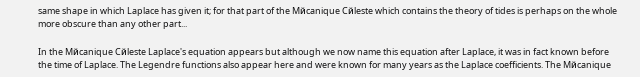same shape in which Laplace has given it; for that part of the Mйcanique Cйleste which contains the theory of tides is perhaps on the whole more obscure than any other part...

In the Mйcanique Cйleste Laplace's equation appears but although we now name this equation after Laplace, it was in fact known before the time of Laplace. The Legendre functions also appear here and were known for many years as the Laplace coefficients. The Mйcanique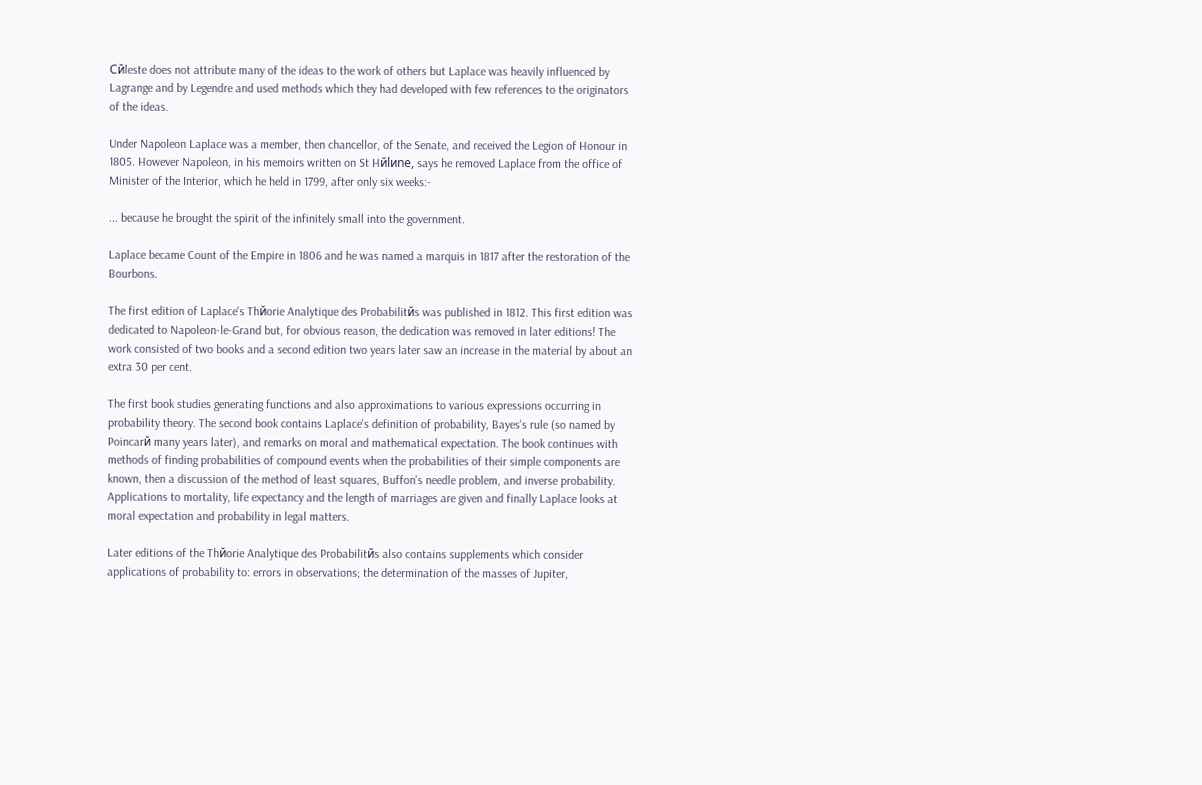Cйleste does not attribute many of the ideas to the work of others but Laplace was heavily influenced by Lagrange and by Legendre and used methods which they had developed with few references to the originators of the ideas.

Under Napoleon Laplace was a member, then chancellor, of the Senate, and received the Legion of Honour in 1805. However Napoleon, in his memoirs written on St Hйlиne, says he removed Laplace from the office of Minister of the Interior, which he held in 1799, after only six weeks:-

... because he brought the spirit of the infinitely small into the government.

Laplace became Count of the Empire in 1806 and he was named a marquis in 1817 after the restoration of the Bourbons.

The first edition of Laplace's Thйorie Analytique des Probabilitйs was published in 1812. This first edition was dedicated to Napoleon-le-Grand but, for obvious reason, the dedication was removed in later editions! The work consisted of two books and a second edition two years later saw an increase in the material by about an extra 30 per cent.

The first book studies generating functions and also approximations to various expressions occurring in probability theory. The second book contains Laplace's definition of probability, Bayes's rule (so named by Poincarй many years later), and remarks on moral and mathematical expectation. The book continues with methods of finding probabilities of compound events when the probabilities of their simple components are known, then a discussion of the method of least squares, Buffon's needle problem, and inverse probability. Applications to mortality, life expectancy and the length of marriages are given and finally Laplace looks at moral expectation and probability in legal matters.

Later editions of the Thйorie Analytique des Probabilitйs also contains supplements which consider applications of probability to: errors in observations; the determination of the masses of Jupiter,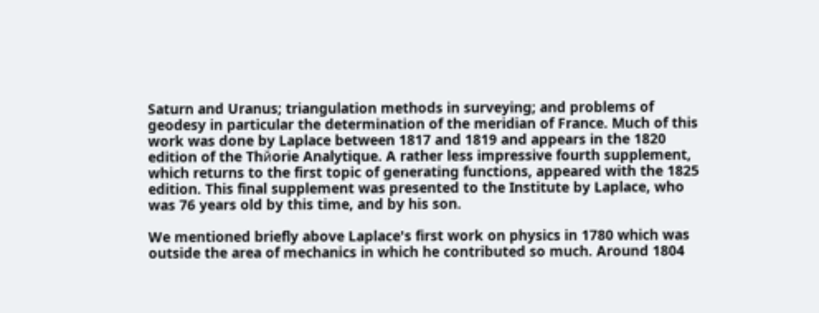Saturn and Uranus; triangulation methods in surveying; and problems of geodesy in particular the determination of the meridian of France. Much of this work was done by Laplace between 1817 and 1819 and appears in the 1820 edition of the Thйorie Analytique. A rather less impressive fourth supplement, which returns to the first topic of generating functions, appeared with the 1825 edition. This final supplement was presented to the Institute by Laplace, who was 76 years old by this time, and by his son.

We mentioned briefly above Laplace's first work on physics in 1780 which was outside the area of mechanics in which he contributed so much. Around 1804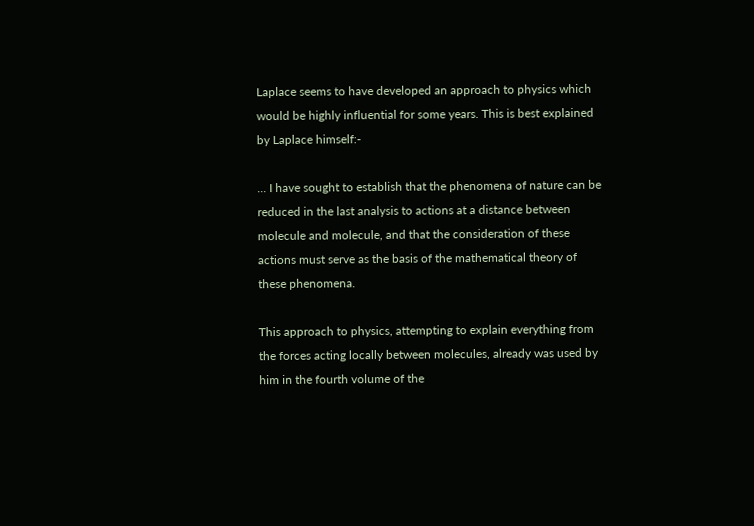Laplace seems to have developed an approach to physics which would be highly influential for some years. This is best explained by Laplace himself:-

... I have sought to establish that the phenomena of nature can be reduced in the last analysis to actions at a distance between molecule and molecule, and that the consideration of these actions must serve as the basis of the mathematical theory of these phenomena.

This approach to physics, attempting to explain everything from the forces acting locally between molecules, already was used by him in the fourth volume of the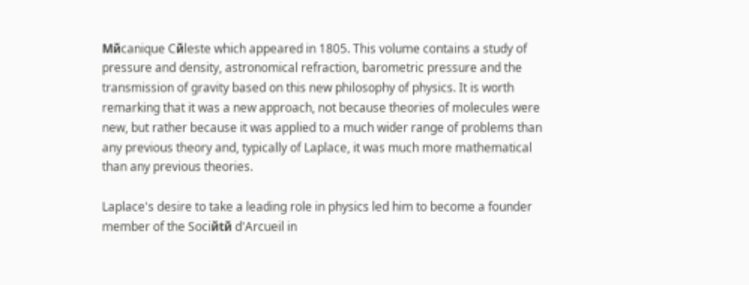Mйcanique Cйleste which appeared in 1805. This volume contains a study of pressure and density, astronomical refraction, barometric pressure and the transmission of gravity based on this new philosophy of physics. It is worth remarking that it was a new approach, not because theories of molecules were new, but rather because it was applied to a much wider range of problems than any previous theory and, typically of Laplace, it was much more mathematical than any previous theories.

Laplace's desire to take a leading role in physics led him to become a founder member of the Sociйtй d'Arcueil in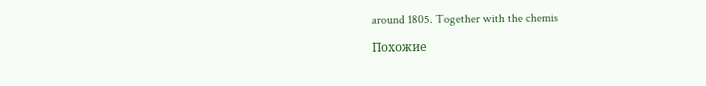around 1805. Together with the chemis

Похожие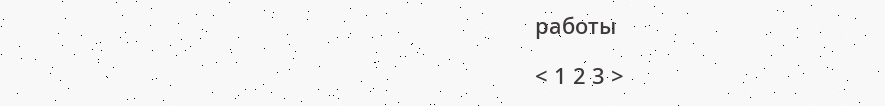работы

< 1 2 3 >